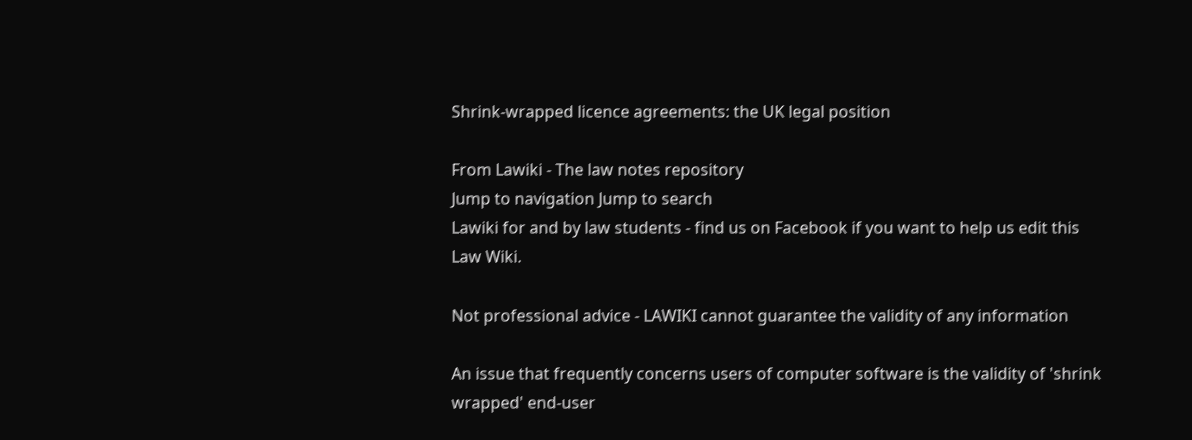Shrink-wrapped licence agreements: the UK legal position

From Lawiki - The law notes repository
Jump to navigation Jump to search
Lawiki for and by law students - find us on Facebook if you want to help us edit this Law Wiki.

Not professional advice - LAWIKI cannot guarantee the validity of any information

An issue that frequently concerns users of computer software is the validity of 'shrink wrapped' end-user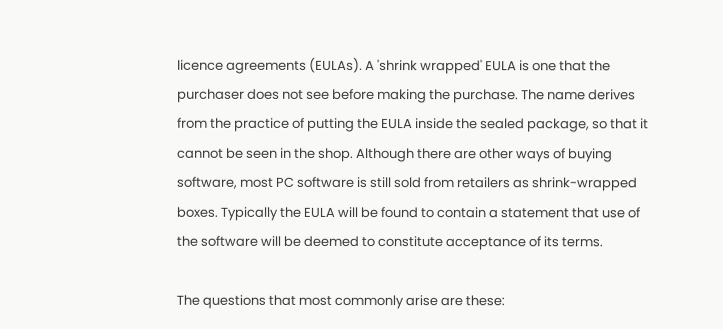licence agreements (EULAs). A 'shrink wrapped' EULA is one that the purchaser does not see before making the purchase. The name derives from the practice of putting the EULA inside the sealed package, so that it cannot be seen in the shop. Although there are other ways of buying software, most PC software is still sold from retailers as shrink-wrapped boxes. Typically the EULA will be found to contain a statement that use of the software will be deemed to constitute acceptance of its terms.

The questions that most commonly arise are these: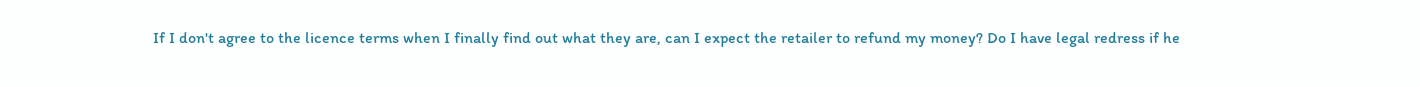If I don't agree to the licence terms when I finally find out what they are, can I expect the retailer to refund my money? Do I have legal redress if he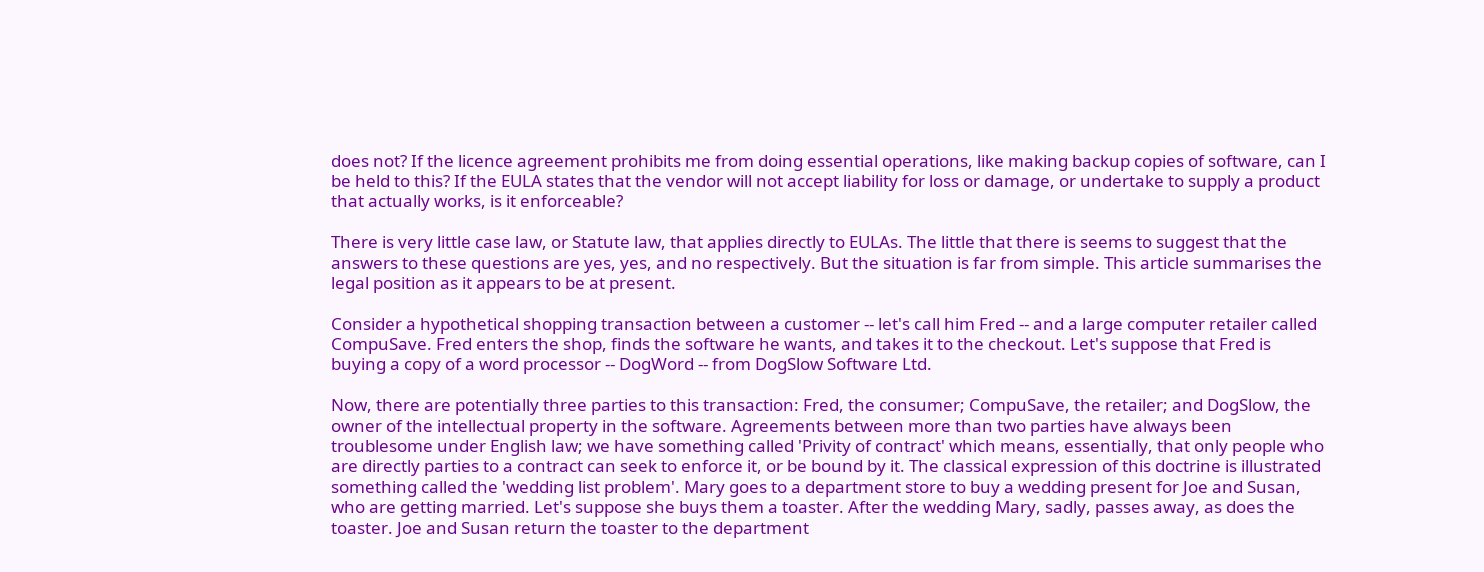does not? If the licence agreement prohibits me from doing essential operations, like making backup copies of software, can I be held to this? If the EULA states that the vendor will not accept liability for loss or damage, or undertake to supply a product that actually works, is it enforceable?

There is very little case law, or Statute law, that applies directly to EULAs. The little that there is seems to suggest that the answers to these questions are yes, yes, and no respectively. But the situation is far from simple. This article summarises the legal position as it appears to be at present.

Consider a hypothetical shopping transaction between a customer -- let's call him Fred -- and a large computer retailer called CompuSave. Fred enters the shop, finds the software he wants, and takes it to the checkout. Let's suppose that Fred is buying a copy of a word processor -- DogWord -- from DogSlow Software Ltd.

Now, there are potentially three parties to this transaction: Fred, the consumer; CompuSave, the retailer; and DogSlow, the owner of the intellectual property in the software. Agreements between more than two parties have always been troublesome under English law; we have something called 'Privity of contract' which means, essentially, that only people who are directly parties to a contract can seek to enforce it, or be bound by it. The classical expression of this doctrine is illustrated something called the 'wedding list problem'. Mary goes to a department store to buy a wedding present for Joe and Susan, who are getting married. Let's suppose she buys them a toaster. After the wedding Mary, sadly, passes away, as does the toaster. Joe and Susan return the toaster to the department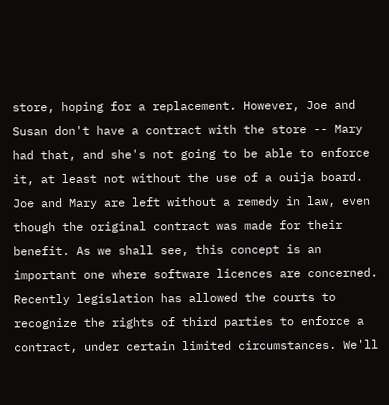store, hoping for a replacement. However, Joe and Susan don't have a contract with the store -- Mary had that, and she's not going to be able to enforce it, at least not without the use of a ouija board. Joe and Mary are left without a remedy in law, even though the original contract was made for their benefit. As we shall see, this concept is an important one where software licences are concerned. Recently legislation has allowed the courts to recognize the rights of third parties to enforce a contract, under certain limited circumstances. We'll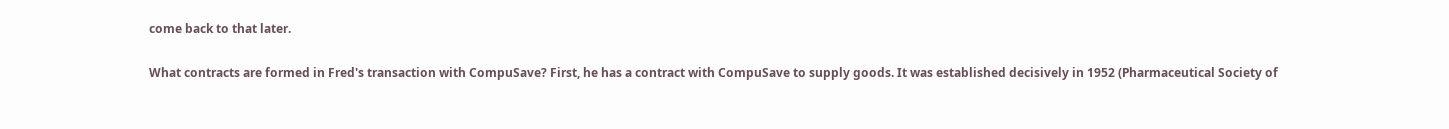come back to that later.

What contracts are formed in Fred's transaction with CompuSave? First, he has a contract with CompuSave to supply goods. It was established decisively in 1952 (Pharmaceutical Society of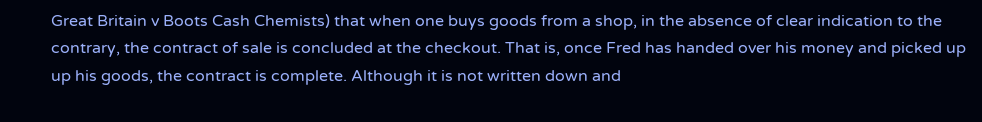Great Britain v Boots Cash Chemists) that when one buys goods from a shop, in the absence of clear indication to the contrary, the contract of sale is concluded at the checkout. That is, once Fred has handed over his money and picked up up his goods, the contract is complete. Although it is not written down and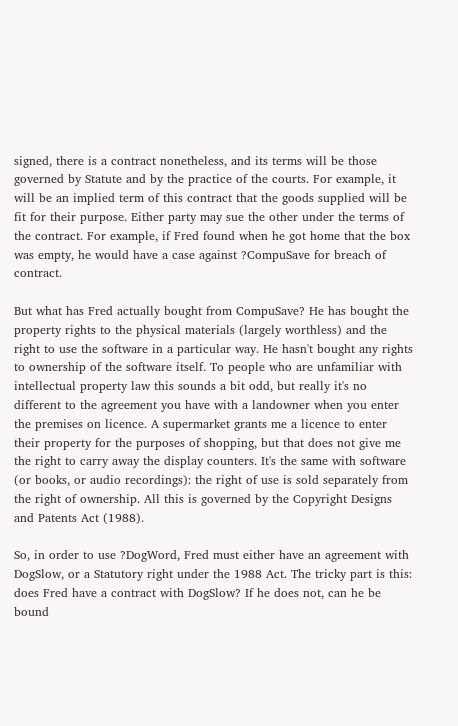signed, there is a contract nonetheless, and its terms will be those governed by Statute and by the practice of the courts. For example, it will be an implied term of this contract that the goods supplied will be fit for their purpose. Either party may sue the other under the terms of the contract. For example, if Fred found when he got home that the box was empty, he would have a case against ?CompuSave for breach of contract.

But what has Fred actually bought from CompuSave? He has bought the property rights to the physical materials (largely worthless) and the right to use the software in a particular way. He hasn't bought any rights to ownership of the software itself. To people who are unfamiliar with intellectual property law this sounds a bit odd, but really it's no different to the agreement you have with a landowner when you enter the premises on licence. A supermarket grants me a licence to enter their property for the purposes of shopping, but that does not give me the right to carry away the display counters. It's the same with software (or books, or audio recordings): the right of use is sold separately from the right of ownership. All this is governed by the Copyright Designs and Patents Act (1988).

So, in order to use ?DogWord, Fred must either have an agreement with DogSlow, or a Statutory right under the 1988 Act. The tricky part is this: does Fred have a contract with DogSlow? If he does not, can he be bound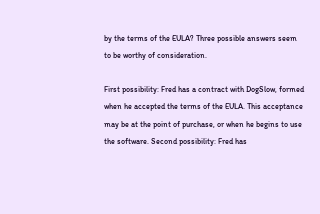by the terms of the EULA? Three possible answers seem to be worthy of consideration.

First possibility: Fred has a contract with DogSlow, formed when he accepted the terms of the EULA. This acceptance may be at the point of purchase, or when he begins to use the software. Second possibility: Fred has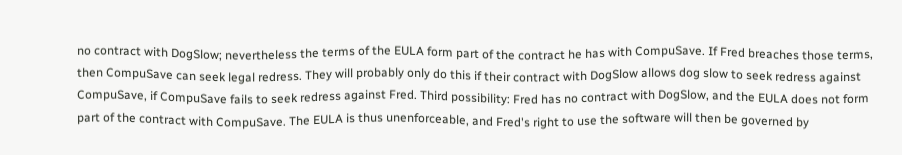no contract with DogSlow; nevertheless the terms of the EULA form part of the contract he has with CompuSave. If Fred breaches those terms, then CompuSave can seek legal redress. They will probably only do this if their contract with DogSlow allows dog slow to seek redress against CompuSave, if CompuSave fails to seek redress against Fred. Third possibility: Fred has no contract with DogSlow, and the EULA does not form part of the contract with CompuSave. The EULA is thus unenforceable, and Fred's right to use the software will then be governed by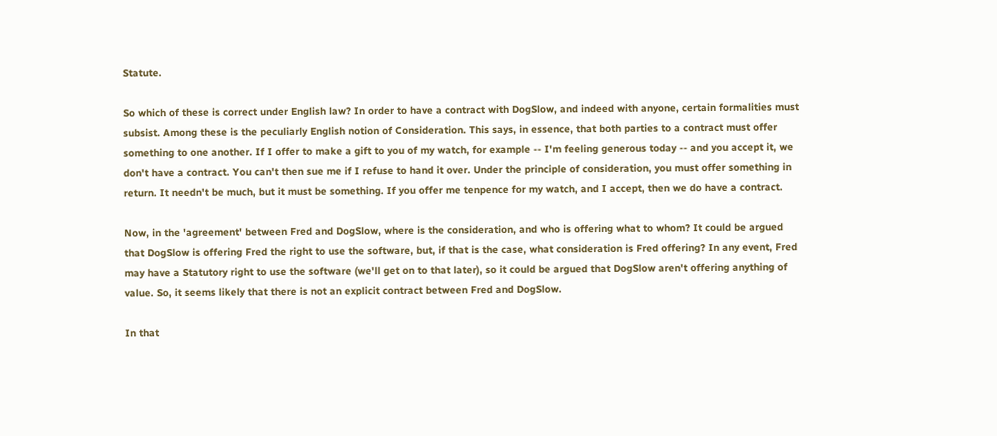Statute.

So which of these is correct under English law? In order to have a contract with DogSlow, and indeed with anyone, certain formalities must subsist. Among these is the peculiarly English notion of Consideration. This says, in essence, that both parties to a contract must offer something to one another. If I offer to make a gift to you of my watch, for example -- I'm feeling generous today -- and you accept it, we don't have a contract. You can't then sue me if I refuse to hand it over. Under the principle of consideration, you must offer something in return. It needn't be much, but it must be something. If you offer me tenpence for my watch, and I accept, then we do have a contract.

Now, in the 'agreement' between Fred and DogSlow, where is the consideration, and who is offering what to whom? It could be argued that DogSlow is offering Fred the right to use the software, but, if that is the case, what consideration is Fred offering? In any event, Fred may have a Statutory right to use the software (we'll get on to that later), so it could be argued that DogSlow aren't offering anything of value. So, it seems likely that there is not an explicit contract between Fred and DogSlow.

In that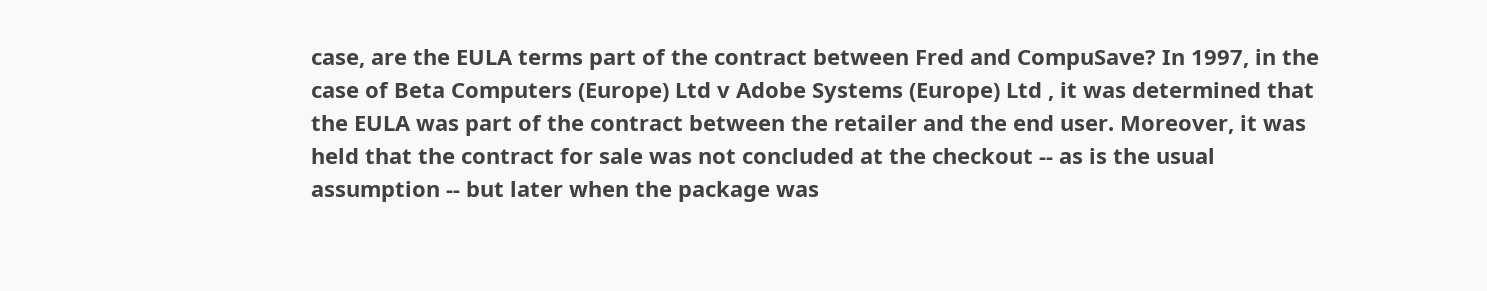case, are the EULA terms part of the contract between Fred and CompuSave? In 1997, in the case of Beta Computers (Europe) Ltd v Adobe Systems (Europe) Ltd , it was determined that the EULA was part of the contract between the retailer and the end user. Moreover, it was held that the contract for sale was not concluded at the checkout -- as is the usual assumption -- but later when the package was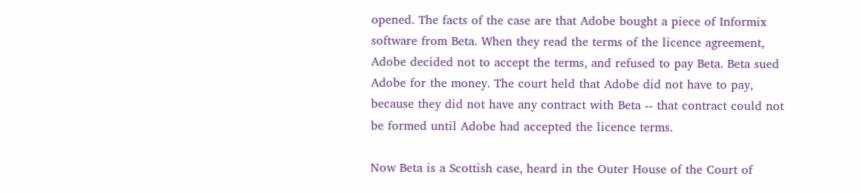opened. The facts of the case are that Adobe bought a piece of Informix software from Beta. When they read the terms of the licence agreement, Adobe decided not to accept the terms, and refused to pay Beta. Beta sued Adobe for the money. The court held that Adobe did not have to pay, because they did not have any contract with Beta -- that contract could not be formed until Adobe had accepted the licence terms.

Now Beta is a Scottish case, heard in the Outer House of the Court of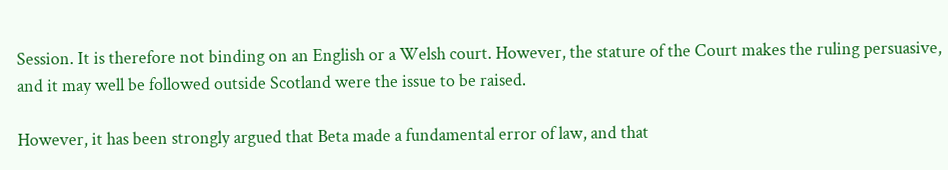Session. It is therefore not binding on an English or a Welsh court. However, the stature of the Court makes the ruling persuasive, and it may well be followed outside Scotland were the issue to be raised.

However, it has been strongly argued that Beta made a fundamental error of law, and that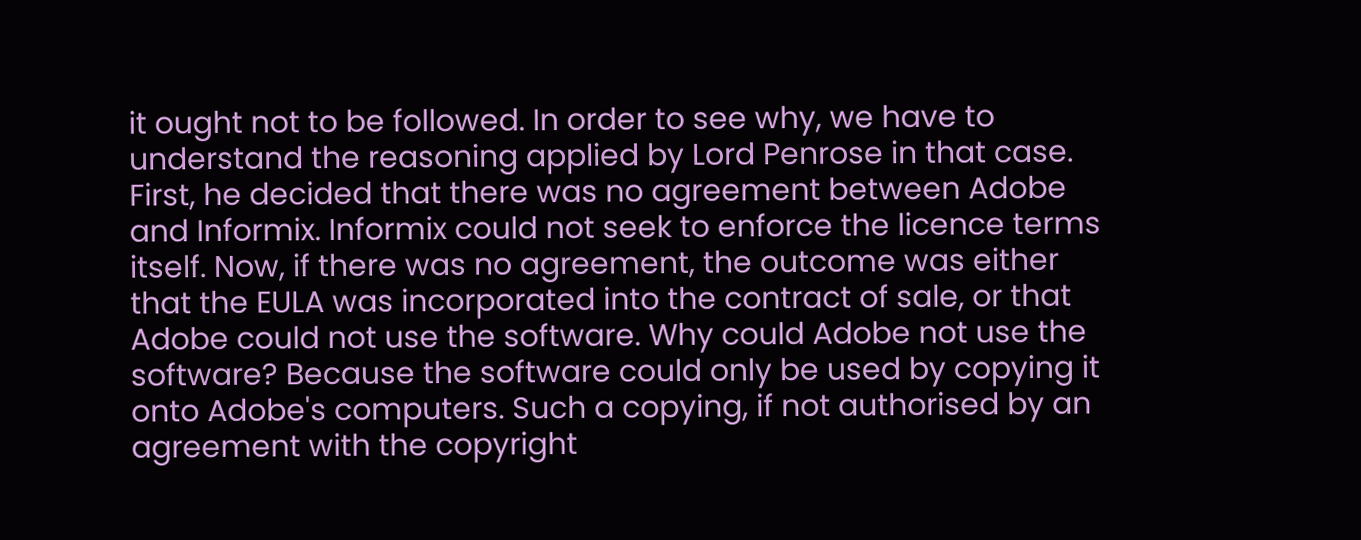it ought not to be followed. In order to see why, we have to understand the reasoning applied by Lord Penrose in that case. First, he decided that there was no agreement between Adobe and Informix. Informix could not seek to enforce the licence terms itself. Now, if there was no agreement, the outcome was either that the EULA was incorporated into the contract of sale, or that Adobe could not use the software. Why could Adobe not use the software? Because the software could only be used by copying it onto Adobe's computers. Such a copying, if not authorised by an agreement with the copyright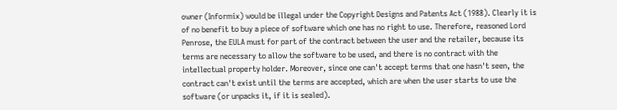owner (Informix) would be illegal under the Copyright Designs and Patents Act (1988). Clearly it is of no benefit to buy a piece of software which one has no right to use. Therefore, reasoned Lord Penrose, the EULA must for part of the contract between the user and the retailer, because its terms are necessary to allow the software to be used, and there is no contract with the intellectual property holder. Moreover, since one can't accept terms that one hasn't seen, the contract can't exist until the terms are accepted, which are when the user starts to use the software (or unpacks it, if it is sealed).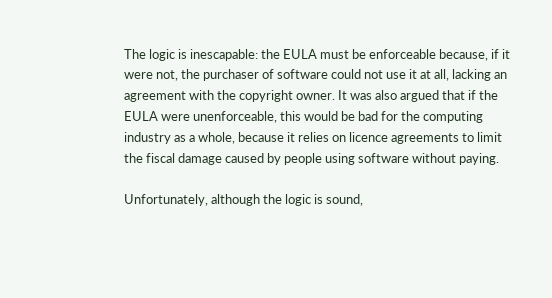The logic is inescapable: the EULA must be enforceable because, if it were not, the purchaser of software could not use it at all, lacking an agreement with the copyright owner. It was also argued that if the EULA were unenforceable, this would be bad for the computing industry as a whole, because it relies on licence agreements to limit the fiscal damage caused by people using software without paying.

Unfortunately, although the logic is sound,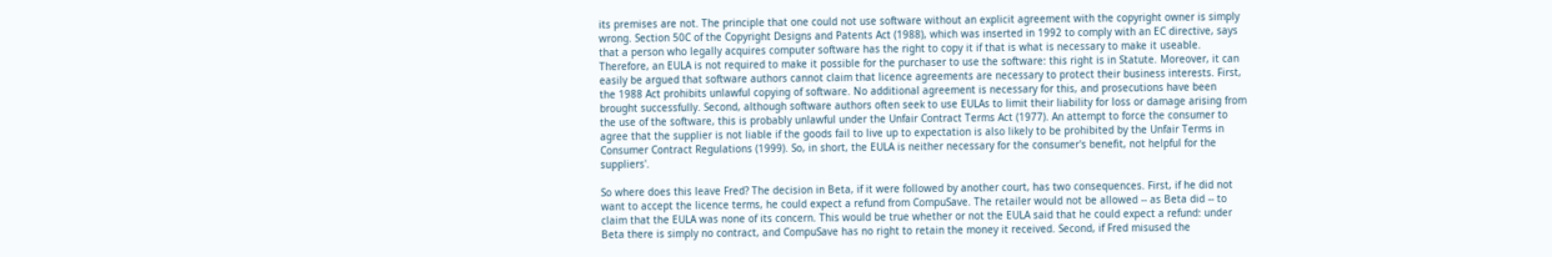its premises are not. The principle that one could not use software without an explicit agreement with the copyright owner is simply wrong. Section 50C of the Copyright Designs and Patents Act (1988), which was inserted in 1992 to comply with an EC directive, says that a person who legally acquires computer software has the right to copy it if that is what is necessary to make it useable. Therefore, an EULA is not required to make it possible for the purchaser to use the software: this right is in Statute. Moreover, it can easily be argued that software authors cannot claim that licence agreements are necessary to protect their business interests. First, the 1988 Act prohibits unlawful copying of software. No additional agreement is necessary for this, and prosecutions have been brought successfully. Second, although software authors often seek to use EULAs to limit their liability for loss or damage arising from the use of the software, this is probably unlawful under the Unfair Contract Terms Act (1977). An attempt to force the consumer to agree that the supplier is not liable if the goods fail to live up to expectation is also likely to be prohibited by the Unfair Terms in Consumer Contract Regulations (1999). So, in short, the EULA is neither necessary for the consumer's benefit, not helpful for the suppliers'.

So where does this leave Fred? The decision in Beta, if it were followed by another court, has two consequences. First, if he did not want to accept the licence terms, he could expect a refund from CompuSave. The retailer would not be allowed -- as Beta did -- to claim that the EULA was none of its concern. This would be true whether or not the EULA said that he could expect a refund: under Beta there is simply no contract, and CompuSave has no right to retain the money it received. Second, if Fred misused the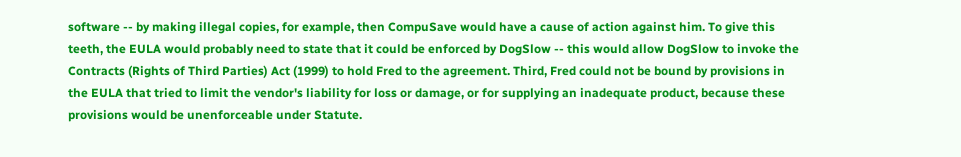software -- by making illegal copies, for example, then CompuSave would have a cause of action against him. To give this teeth, the EULA would probably need to state that it could be enforced by DogSlow -- this would allow DogSlow to invoke the Contracts (Rights of Third Parties) Act (1999) to hold Fred to the agreement. Third, Fred could not be bound by provisions in the EULA that tried to limit the vendor's liability for loss or damage, or for supplying an inadequate product, because these provisions would be unenforceable under Statute.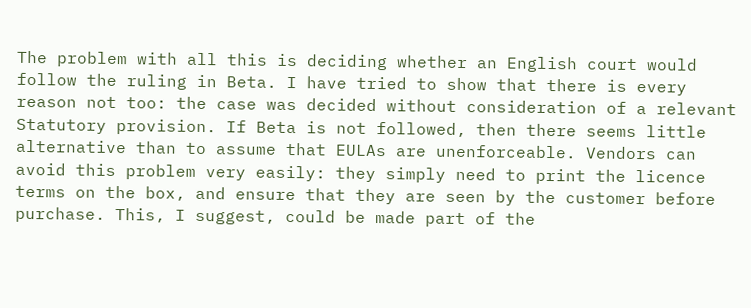The problem with all this is deciding whether an English court would follow the ruling in Beta. I have tried to show that there is every reason not too: the case was decided without consideration of a relevant Statutory provision. If Beta is not followed, then there seems little alternative than to assume that EULAs are unenforceable. Vendors can avoid this problem very easily: they simply need to print the licence terms on the box, and ensure that they are seen by the customer before purchase. This, I suggest, could be made part of the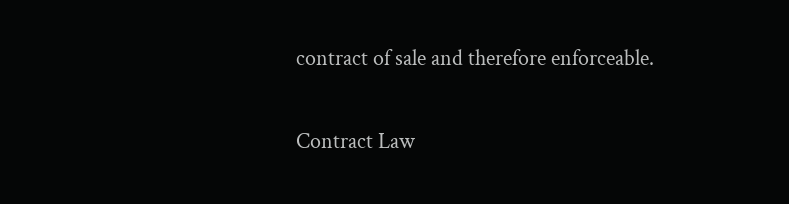contract of sale and therefore enforceable.

Contract Law